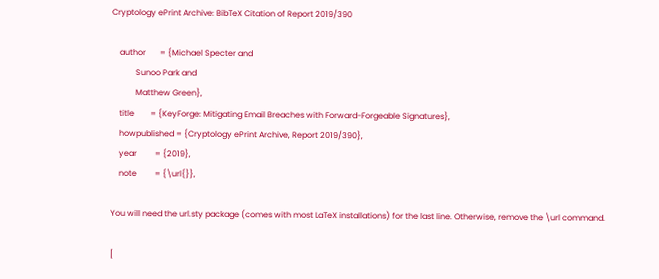Cryptology ePrint Archive: BibTeX Citation of Report 2019/390

    author       = {Michael Specter and
            Sunoo Park and
            Matthew Green},
    title        = {KeyForge: Mitigating Email Breaches with Forward-Forgeable Signatures},
    howpublished = {Cryptology ePrint Archive, Report 2019/390},
    year         = {2019},
    note         = {\url{}},

You will need the url.sty package (comes with most LaTeX installations) for the last line. Otherwise, remove the \url command.

[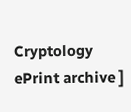Cryptology ePrint archive ]